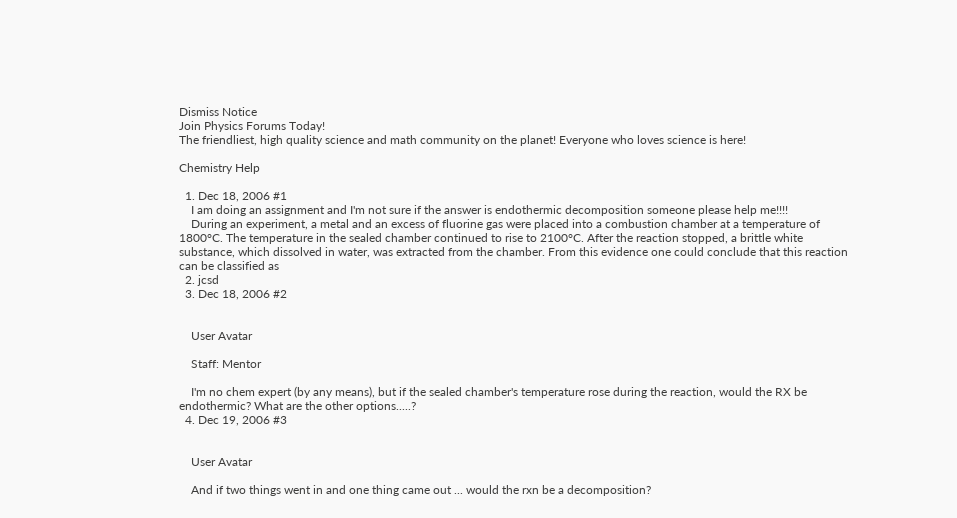Dismiss Notice
Join Physics Forums Today!
The friendliest, high quality science and math community on the planet! Everyone who loves science is here!

Chemistry Help

  1. Dec 18, 2006 #1
    I am doing an assignment and I'm not sure if the answer is endothermic decomposition someone please help me!!!!
    During an experiment, a metal and an excess of fluorine gas were placed into a combustion chamber at a temperature of 1800°C. The temperature in the sealed chamber continued to rise to 2100°C. After the reaction stopped, a brittle white substance, which dissolved in water, was extracted from the chamber. From this evidence one could conclude that this reaction can be classified as
  2. jcsd
  3. Dec 18, 2006 #2


    User Avatar

    Staff: Mentor

    I'm no chem expert (by any means), but if the sealed chamber's temperature rose during the reaction, would the RX be endothermic? What are the other options.....?
  4. Dec 19, 2006 #3


    User Avatar

    And if two things went in and one thing came out ... would the rxn be a decomposition?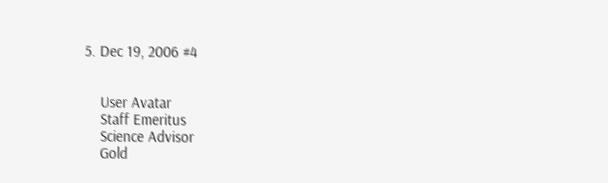5. Dec 19, 2006 #4


    User Avatar
    Staff Emeritus
    Science Advisor
    Gold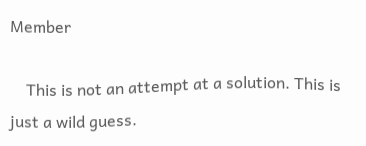Member

    This is not an attempt at a solution. This is just a wild guess.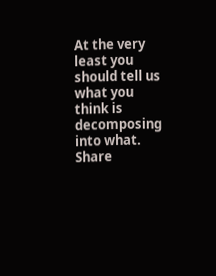At the very least you should tell us what you think is decomposing into what.
Share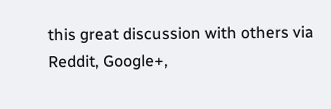this great discussion with others via Reddit, Google+,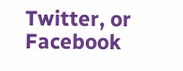Twitter, or Facebook